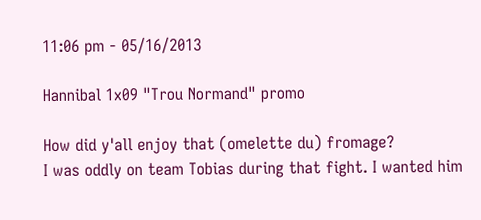11:06 pm - 05/16/2013

Hannibal 1x09 "Trou Normand" promo

How did y'all enjoy that (omelette du) fromage?
I was oddly on team Tobias during that fight. I wanted him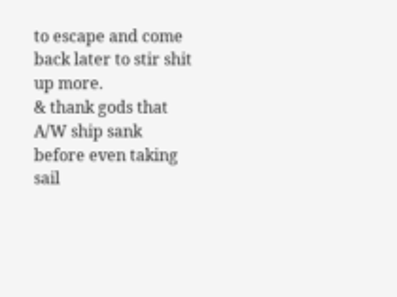to escape and come back later to stir shit up more.
& thank gods that A/W ship sank before even taking sail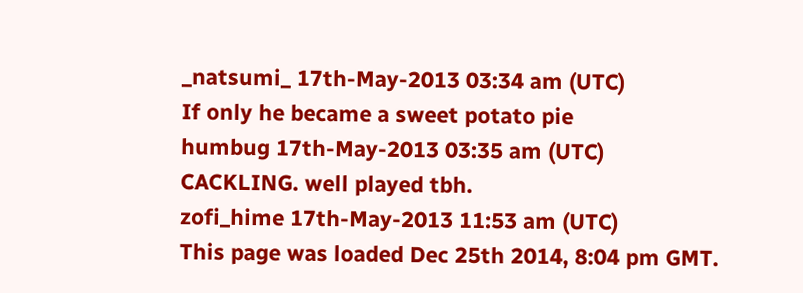_natsumi_ 17th-May-2013 03:34 am (UTC)
If only he became a sweet potato pie
humbug 17th-May-2013 03:35 am (UTC)
CACKLING. well played tbh.
zofi_hime 17th-May-2013 11:53 am (UTC)
This page was loaded Dec 25th 2014, 8:04 pm GMT.